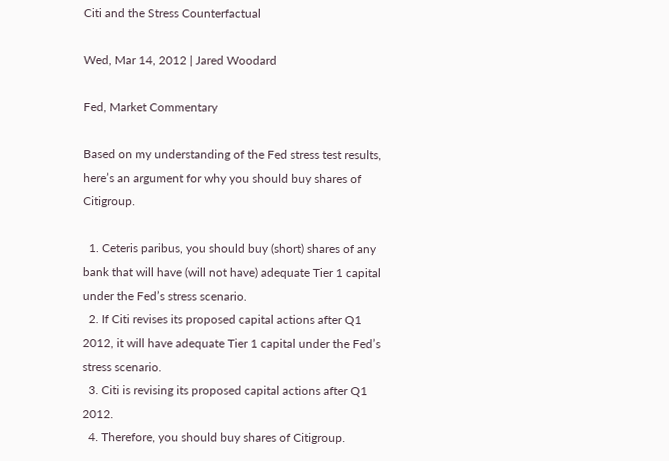Citi and the Stress Counterfactual

Wed, Mar 14, 2012 | Jared Woodard

Fed, Market Commentary

Based on my understanding of the Fed stress test results, here’s an argument for why you should buy shares of Citigroup.

  1. Ceteris paribus, you should buy (short) shares of any bank that will have (will not have) adequate Tier 1 capital under the Fed’s stress scenario.
  2. If Citi revises its proposed capital actions after Q1 2012, it will have adequate Tier 1 capital under the Fed’s stress scenario.
  3. Citi is revising its proposed capital actions after Q1 2012.
  4. Therefore, you should buy shares of Citigroup.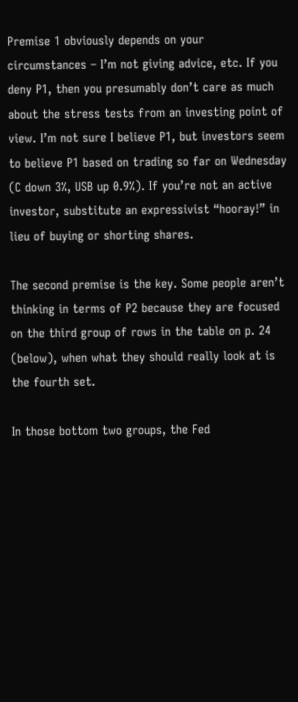Premise 1 obviously depends on your circumstances – I’m not giving advice, etc. If you deny P1, then you presumably don’t care as much about the stress tests from an investing point of view. I’m not sure I believe P1, but investors seem to believe P1 based on trading so far on Wednesday (C down 3%, USB up 0.9%). If you’re not an active investor, substitute an expressivist “hooray!” in lieu of buying or shorting shares.

The second premise is the key. Some people aren’t thinking in terms of P2 because they are focused on the third group of rows in the table on p. 24 (below), when what they should really look at is the fourth set.

In those bottom two groups, the Fed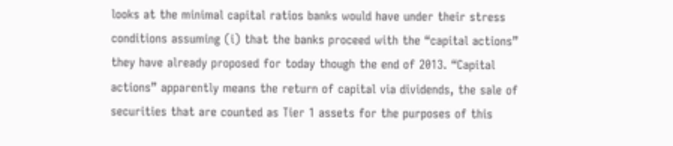looks at the minimal capital ratios banks would have under their stress conditions assuming (i) that the banks proceed with the “capital actions” they have already proposed for today though the end of 2013. “Capital actions” apparently means the return of capital via dividends, the sale of securities that are counted as Tier 1 assets for the purposes of this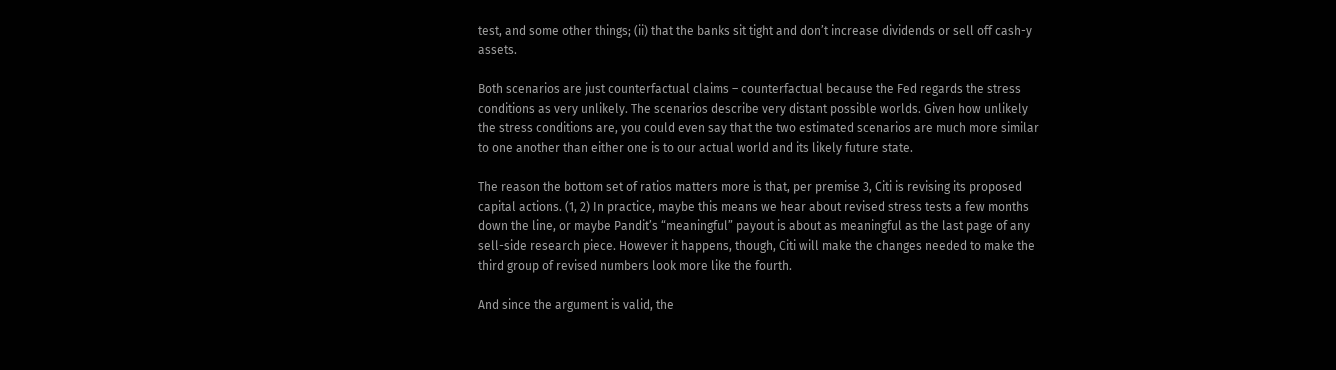test, and some other things; (ii) that the banks sit tight and don’t increase dividends or sell off cash-y assets.

Both scenarios are just counterfactual claims – counterfactual because the Fed regards the stress conditions as very unlikely. The scenarios describe very distant possible worlds. Given how unlikely the stress conditions are, you could even say that the two estimated scenarios are much more similar to one another than either one is to our actual world and its likely future state.

The reason the bottom set of ratios matters more is that, per premise 3, Citi is revising its proposed capital actions. (1, 2) In practice, maybe this means we hear about revised stress tests a few months down the line, or maybe Pandit’s “meaningful” payout is about as meaningful as the last page of any sell-side research piece. However it happens, though, Citi will make the changes needed to make the third group of revised numbers look more like the fourth.

And since the argument is valid, the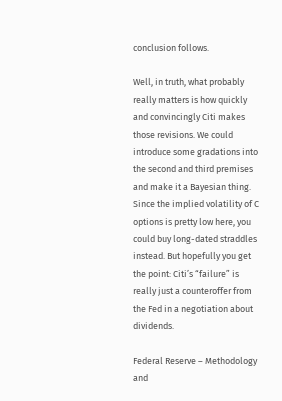conclusion follows.

Well, in truth, what probably really matters is how quickly and convincingly Citi makes those revisions. We could introduce some gradations into the second and third premises and make it a Bayesian thing. Since the implied volatility of C options is pretty low here, you could buy long-dated straddles instead. But hopefully you get the point: Citi’s “failure” is really just a counteroffer from the Fed in a negotiation about dividends.

Federal Reserve – Methodology and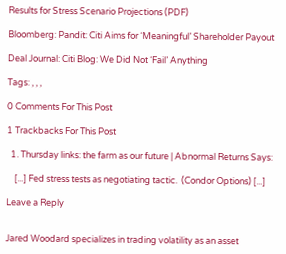Results for Stress Scenario Projections (PDF)

Bloomberg: Pandit: Citi Aims for ‘Meaningful’ Shareholder Payout

Deal Journal: Citi Blog: We Did Not ‘Fail’ Anything

Tags: , , ,

0 Comments For This Post

1 Trackbacks For This Post

  1. Thursday links: the farm as our future | Abnormal Returns Says:

    [...] Fed stress tests as negotiating tactic.  (Condor Options) [...]

Leave a Reply


Jared Woodard specializes in trading volatility as an asset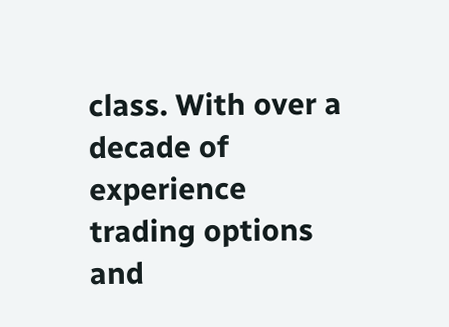class. With over a decade of experience trading options and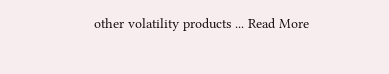other volatility products ... Read More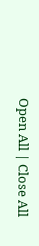Open All | Close All